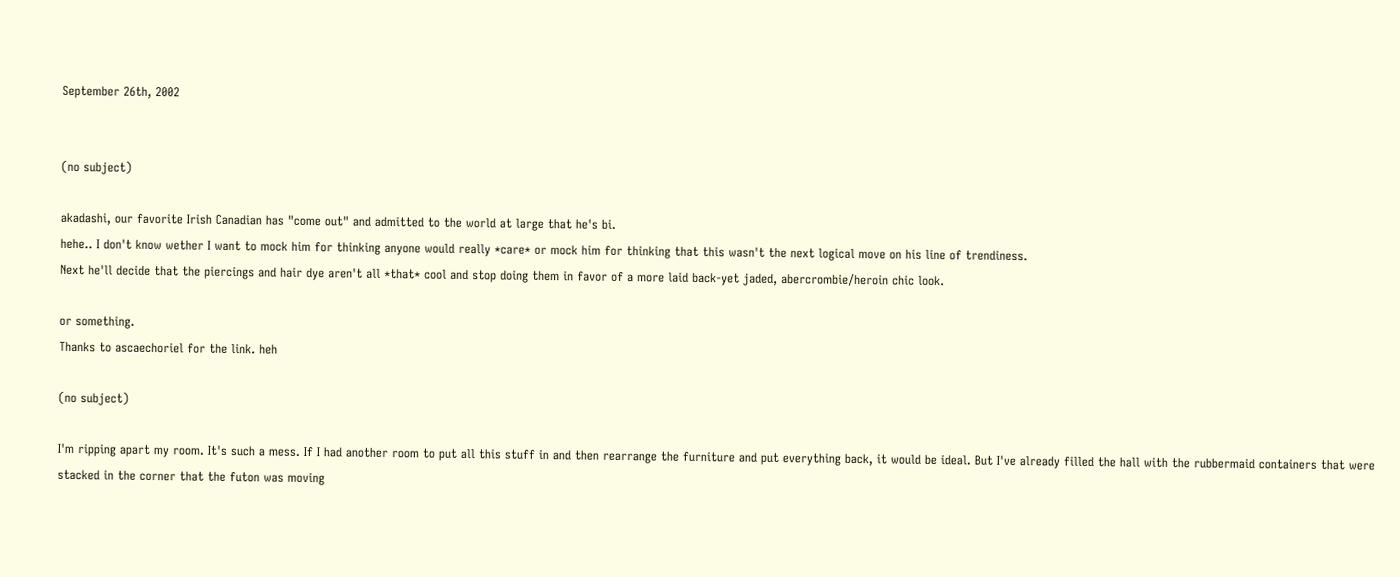September 26th, 2002


(no subject)

akadashi, our favorite Irish Canadian has "come out" and admitted to the world at large that he's bi.
hehe.. I don't know wether I want to mock him for thinking anyone would really *care* or mock him for thinking that this wasn't the next logical move on his line of trendiness.
Next he'll decide that the piercings and hair dye aren't all *that* cool and stop doing them in favor of a more laid back-yet jaded, abercrombie/heroin chic look.

or something.
Thanks to ascaechoriel for the link. heh

(no subject)

I'm ripping apart my room. It's such a mess. If I had another room to put all this stuff in and then rearrange the furniture and put everything back, it would be ideal. But I've already filled the hall with the rubbermaid containers that were stacked in the corner that the futon was moving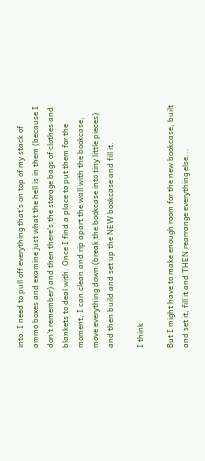into. I need to pull off everything that's on top of my stack of ammo boxes and examine just what the hell is in them (because I don't remember) and then there's the storage bags of clothes and blankets to deal with. Once I find a place to put them for the moment, I can clean and rip apart the wall with the bookcase, move everything down (break the bookcase into tiny little pieces) and then build and set up the NEW bookcase and fill it.

I think

But I might have to make enough room for the new bookcase, built and set it, fill it and THEN rearrange everything else...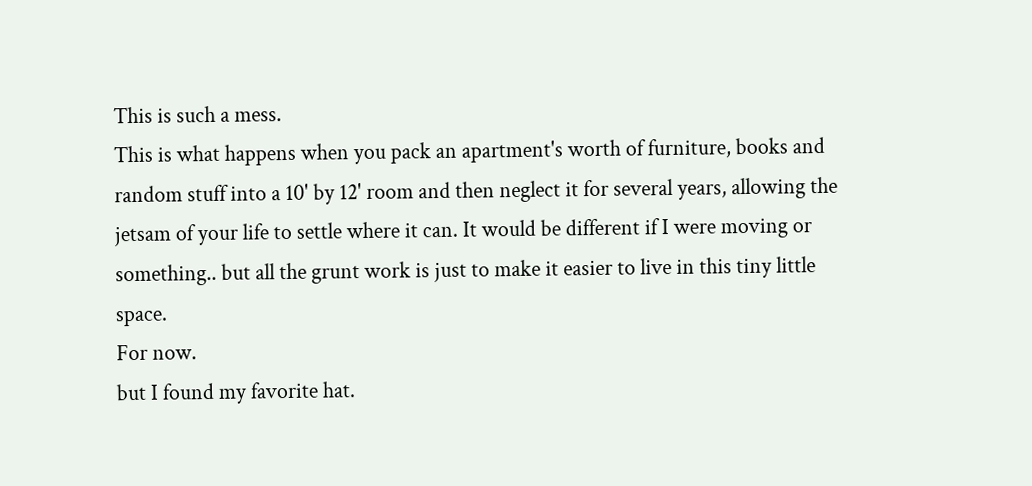This is such a mess.
This is what happens when you pack an apartment's worth of furniture, books and random stuff into a 10' by 12' room and then neglect it for several years, allowing the jetsam of your life to settle where it can. It would be different if I were moving or something.. but all the grunt work is just to make it easier to live in this tiny little space.
For now.
but I found my favorite hat.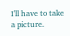I'll have to take a picture.